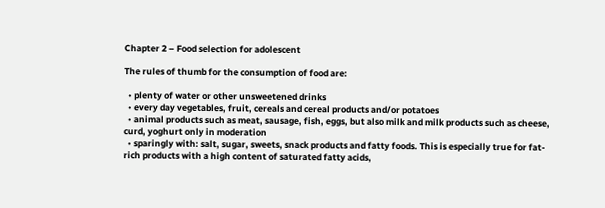Chapter 2 – Food selection for adolescent

The rules of thumb for the consumption of food are:

  • plenty of water or other unsweetened drinks
  • every day vegetables, fruit, cereals and cereal products and/or potatoes
  • animal products such as meat, sausage, fish, eggs, but also milk and milk products such as cheese, curd, yoghurt only in moderation
  • sparingly with: salt, sugar, sweets, snack products and fatty foods. This is especially true for fat-rich products with a high content of saturated fatty acids,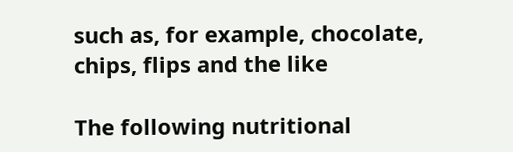such as, for example, chocolate, chips, flips and the like

The following nutritional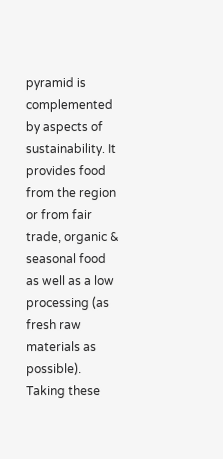pyramid is complemented by aspects of sustainability. It provides food from the region or from fair trade, organic & seasonal food as well as a low processing (as fresh raw materials as possible). Taking these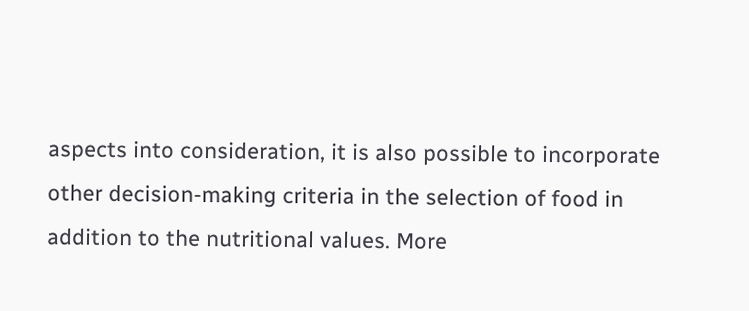aspects into consideration, it is also possible to incorporate other decision-making criteria in the selection of food in addition to the nutritional values. More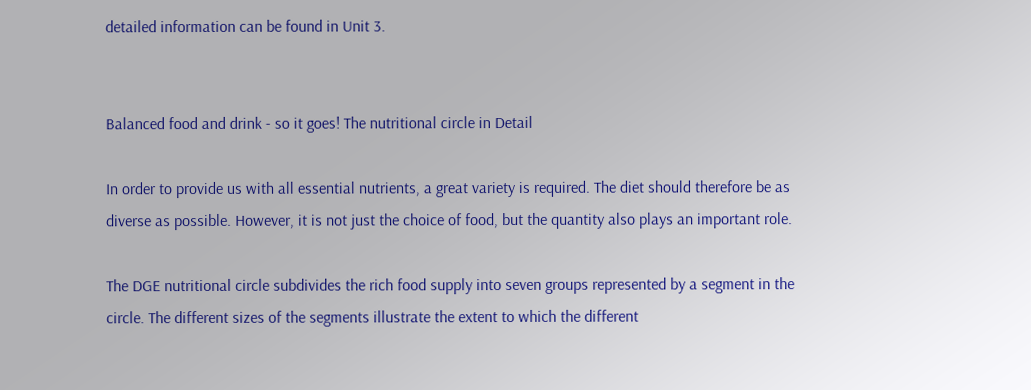detailed information can be found in Unit 3.


Balanced food and drink - so it goes! The nutritional circle in Detail

In order to provide us with all essential nutrients, a great variety is required. The diet should therefore be as diverse as possible. However, it is not just the choice of food, but the quantity also plays an important role.

The DGE nutritional circle subdivides the rich food supply into seven groups represented by a segment in the circle. The different sizes of the segments illustrate the extent to which the different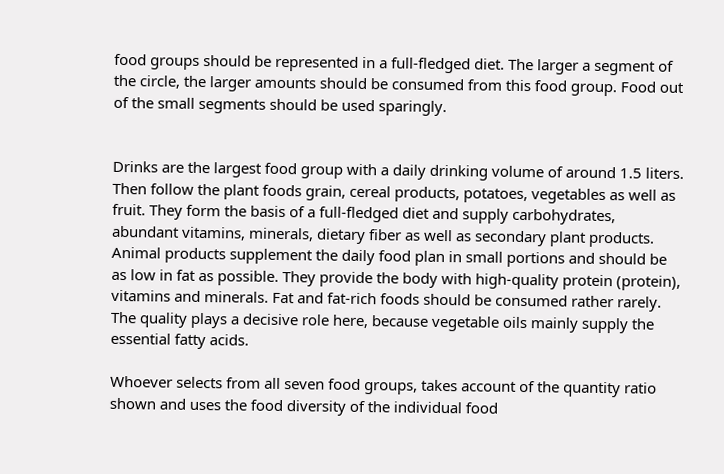food groups should be represented in a full-fledged diet. The larger a segment of the circle, the larger amounts should be consumed from this food group. Food out of the small segments should be used sparingly.


Drinks are the largest food group with a daily drinking volume of around 1.5 liters. Then follow the plant foods grain, cereal products, potatoes, vegetables as well as fruit. They form the basis of a full-fledged diet and supply carbohydrates, abundant vitamins, minerals, dietary fiber as well as secondary plant products. Animal products supplement the daily food plan in small portions and should be as low in fat as possible. They provide the body with high-quality protein (protein), vitamins and minerals. Fat and fat-rich foods should be consumed rather rarely. The quality plays a decisive role here, because vegetable oils mainly supply the essential fatty acids.

Whoever selects from all seven food groups, takes account of the quantity ratio shown and uses the food diversity of the individual food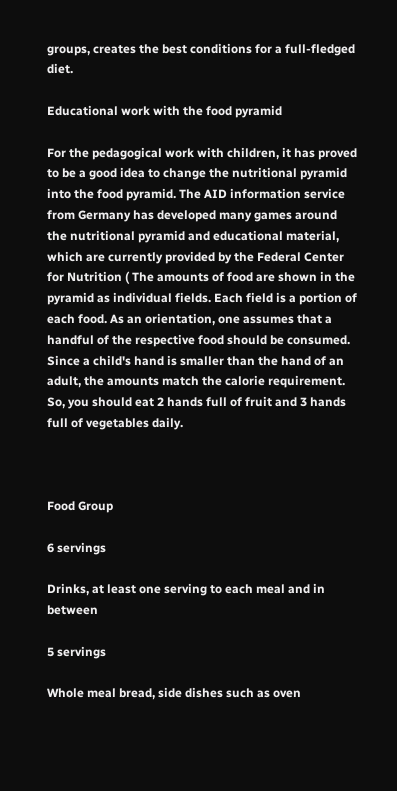groups, creates the best conditions for a full-fledged diet.

Educational work with the food pyramid

For the pedagogical work with children, it has proved to be a good idea to change the nutritional pyramid into the food pyramid. The AID information service from Germany has developed many games around the nutritional pyramid and educational material, which are currently provided by the Federal Center for Nutrition ( The amounts of food are shown in the pyramid as individual fields. Each field is a portion of each food. As an orientation, one assumes that a handful of the respective food should be consumed. Since a child's hand is smaller than the hand of an adult, the amounts match the calorie requirement. So, you should eat 2 hands full of fruit and 3 hands full of vegetables daily.



Food Group

6 servings

Drinks, at least one serving to each meal and in between

5 servings

Whole meal bread, side dishes such as oven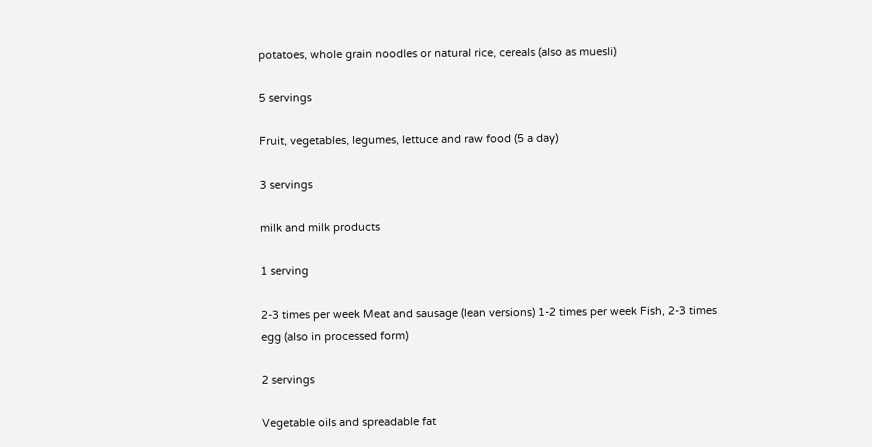potatoes, whole grain noodles or natural rice, cereals (also as muesli)

5 servings

Fruit, vegetables, legumes, lettuce and raw food (5 a day)

3 servings

milk and milk products

1 serving

2-3 times per week Meat and sausage (lean versions) 1-2 times per week Fish, 2-3 times egg (also in processed form)

2 servings

Vegetable oils and spreadable fat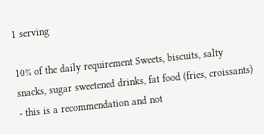1 serving

10% of the daily requirement Sweets, biscuits, salty snacks, sugar sweetened drinks, fat food (fries, croissants) - this is a recommendation and not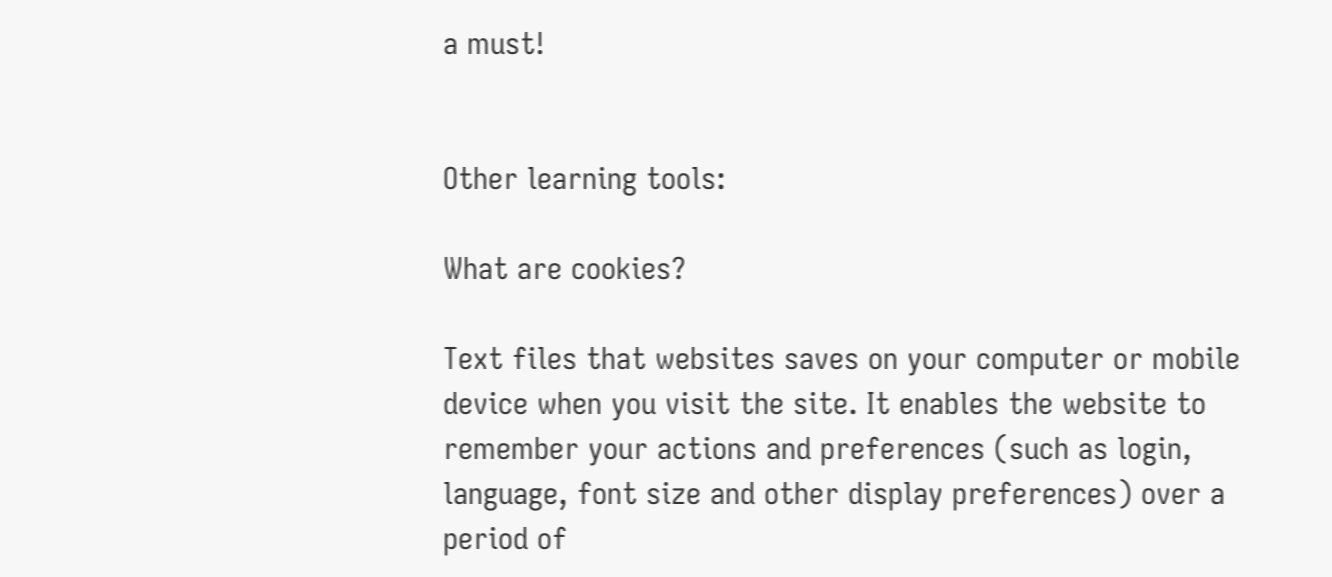a must!


Other learning tools:

What are cookies?

Text files that websites saves on your computer or mobile device when you visit the site. It enables the website to remember your actions and preferences (such as login, language, font size and other display preferences) over a period of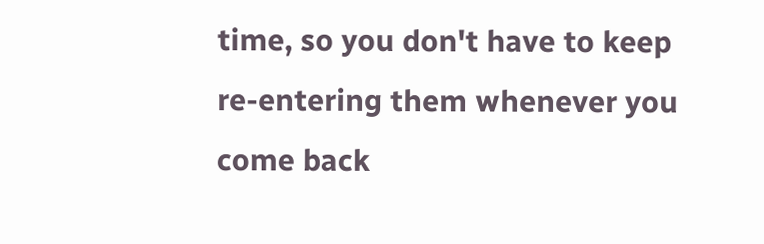time, so you don't have to keep re-entering them whenever you come back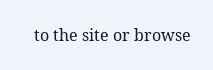to the site or browse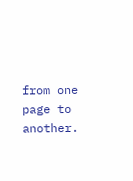from one page to another.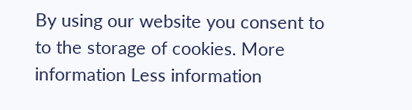By using our website you consent to to the storage of cookies. More information Less information